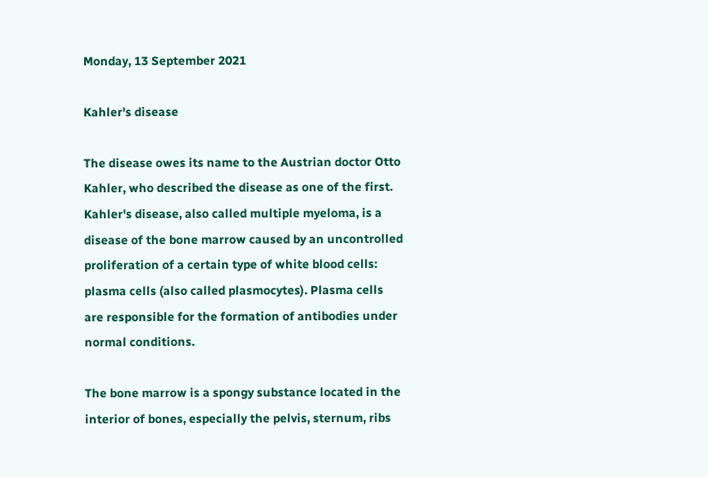Monday, 13 September 2021

Kahler's disease

The disease owes its name to the Austrian doctor Otto Kahler, who described the disease as one of the first. Kahler's disease, also called multiple myeloma, is a disease of the bone marrow caused by an uncontrolled proliferation of a certain type of white blood cells: plasma cells (also called plasmocytes). Plasma cells are responsible for the formation of antibodies under normal conditions.

The bone marrow is a spongy substance located in the interior of bones, especially the pelvis, sternum, ribs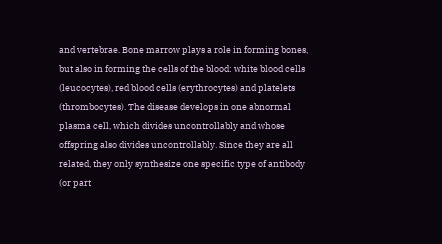and vertebrae. Bone marrow plays a role in forming bones, but also in forming the cells of the blood: white blood cells (leucocytes), red blood cells (erythrocytes) and platelets (thrombocytes). The disease develops in one abnormal plasma cell, which divides uncontrollably and whose offspring also divides uncontrollably. Since they are all related, they only synthesize one specific type of antibody (or part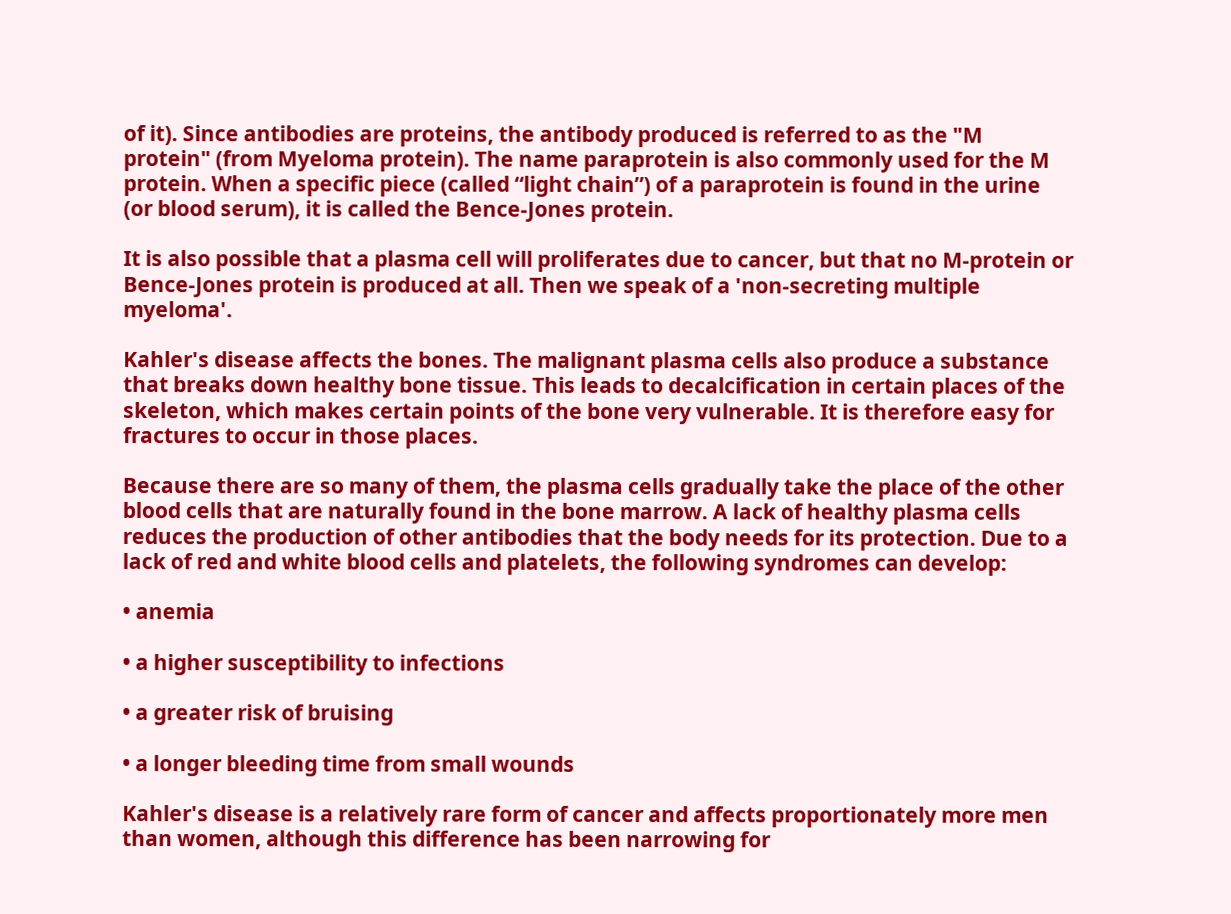of it). Since antibodies are proteins, the antibody produced is referred to as the "M protein" (from Myeloma protein). The name paraprotein is also commonly used for the M protein. When a specific piece (called “light chain”) of a paraprotein is found in the urine (or blood serum), it is called the Bence-Jones protein.

It is also possible that a plasma cell will proliferates due to cancer, but that no M-protein or Bence-Jones protein is produced at all. Then we speak of a 'non-secreting multiple myeloma'.

Kahler's disease affects the bones. The malignant plasma cells also produce a substance that breaks down healthy bone tissue. This leads to decalcification in certain places of the skeleton, which makes certain points of the bone very vulnerable. It is therefore easy for fractures to occur in those places.

Because there are so many of them, the plasma cells gradually take the place of the other blood cells that are naturally found in the bone marrow. A lack of healthy plasma cells reduces the production of other antibodies that the body needs for its protection. Due to a lack of red and white blood cells and platelets, the following syndromes can develop:

• anemia

• a higher susceptibility to infections

• a greater risk of bruising

• a longer bleeding time from small wounds

Kahler's disease is a relatively rare form of cancer and affects proportionately more men than women, although this difference has been narrowing for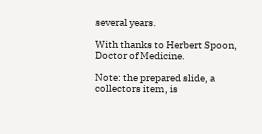several years.

With thanks to Herbert Spoon, Doctor of Medicine.

Note: the prepared slide, a collectors item, is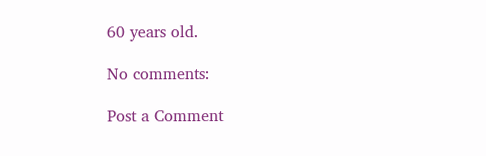60 years old.

No comments:

Post a Comment